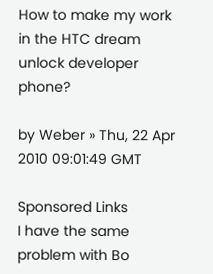How to make my work in the HTC dream unlock developer phone?

by Weber » Thu, 22 Apr 2010 09:01:49 GMT

Sponsored Links
I have the same problem with Bo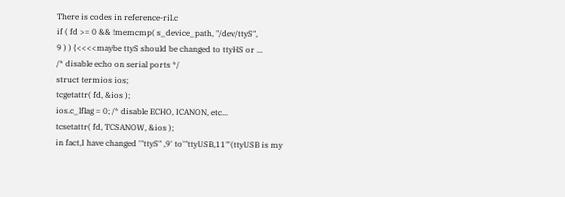There is codes in reference-ril.c
if ( fd >= 0 && !memcmp( s_device_path, "/dev/ttyS",
9 ) ) {<<<<maybe ttyS should be changed to ttyHS or ...
/* disable echo on serial ports */
struct termios ios;
tcgetattr( fd, &ios );
ios.c_lflag = 0; /* disable ECHO, ICANON, etc...
tcsetattr( fd, TCSANOW, &ios );
in fact,I have changed '"ttyS" ,9' to'"ttyUSB,11"'(ttyUSB is my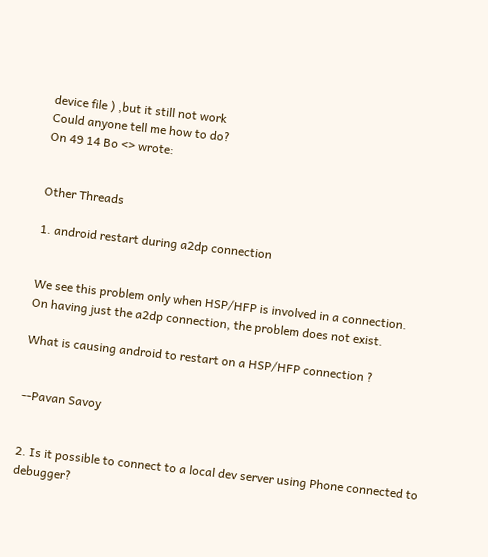device file ) ,but it still not work
Could anyone tell me how to do?
On 49 14 Bo <> wrote:


Other Threads

1. android restart during a2dp connection


We see this problem only when HSP/HFP is involved in a connection.
On having just the a2dp connection, the problem does not exist.

What is causing android to restart on a HSP/HFP connection ?


--Pavan Savoy


2. Is it possible to connect to a local dev server using Phone connected to debugger?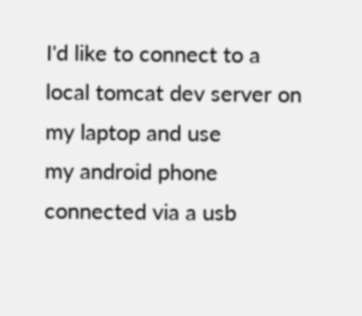I'd like to connect to a local tomcat dev server on my laptop and use
my android phone connected via a usb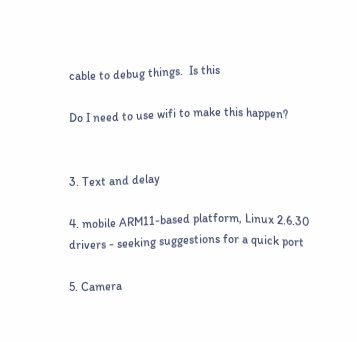cable to debug things.  Is this

Do I need to use wifi to make this happen?


3. Text and delay

4. mobile ARM11-based platform, Linux 2.6.30 drivers - seeking suggestions for a quick port

5. Camera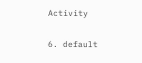Activity

6. default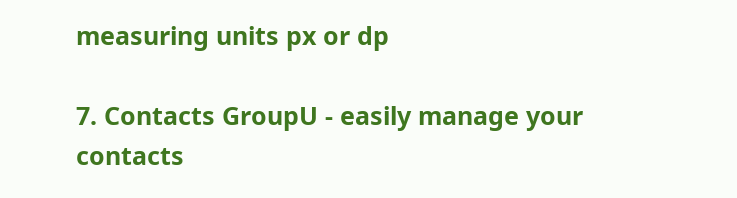measuring units px or dp

7. Contacts GroupU - easily manage your contacts